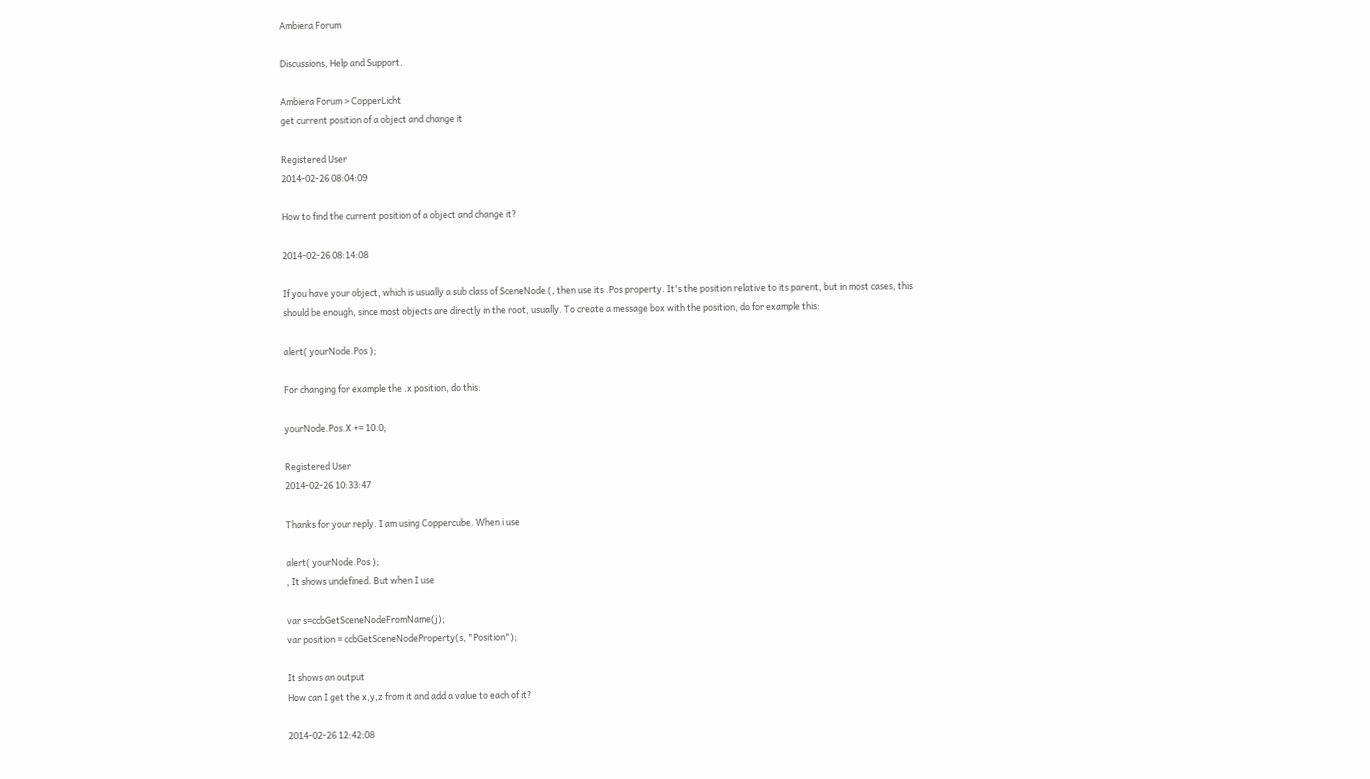Ambiera Forum

Discussions, Help and Support.

Ambiera Forum > CopperLicht
get current position of a object and change it

Registered User
2014-02-26 08:04:09

How to find the current position of a object and change it?

2014-02-26 08:14:08

If you have your object, which is usually a sub class of SceneNode (, then use its .Pos property. It's the position relative to its parent, but in most cases, this should be enough, since most objects are directly in the root, usually. To create a message box with the position, do for example this:

alert( yourNode.Pos );

For changing for example the .x position, do this:

yourNode.Pos.X += 10.0;

Registered User
2014-02-26 10:33:47

Thanks for your reply. I am using Coppercube. When i use

alert( yourNode.Pos );
, It shows undefined. But when I use

var s=ccbGetSceneNodeFromName(j);
var position = ccbGetSceneNodeProperty(s, "Position");

It shows an output
How can I get the x,y,z from it and add a value to each of it?

2014-02-26 12:42:08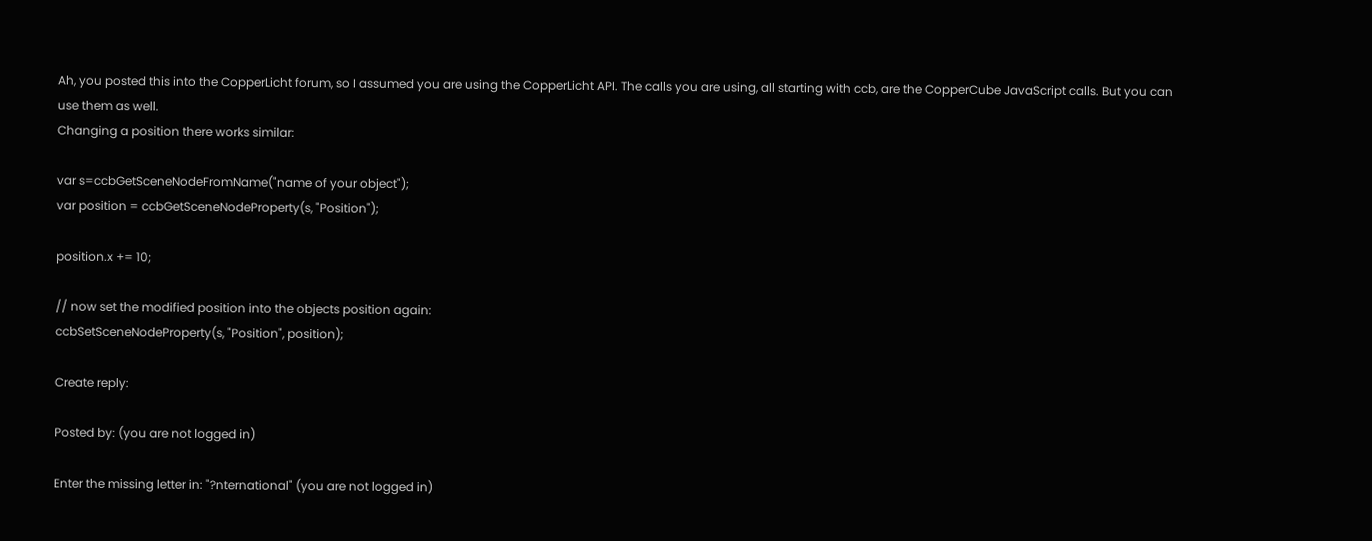Ah, you posted this into the CopperLicht forum, so I assumed you are using the CopperLicht API. The calls you are using, all starting with ccb, are the CopperCube JavaScript calls. But you can use them as well.
Changing a position there works similar:

var s=ccbGetSceneNodeFromName("name of your object");
var position = ccbGetSceneNodeProperty(s, "Position");

position.x += 10;

// now set the modified position into the objects position again:
ccbSetSceneNodeProperty(s, "Position", position);

Create reply:

Posted by: (you are not logged in)

Enter the missing letter in: "?nternational" (you are not logged in)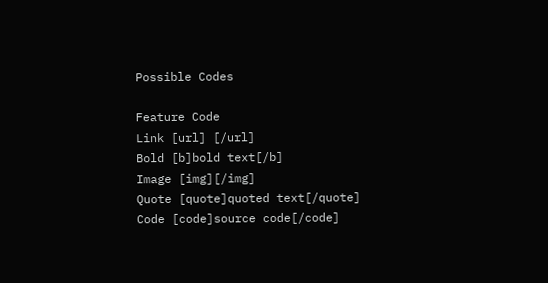Possible Codes

Feature Code
Link [url] [/url]
Bold [b]bold text[/b]
Image [img][/img]
Quote [quote]quoted text[/quote]
Code [code]source code[/code]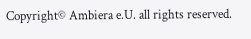Copyright© Ambiera e.U. all rights reserved.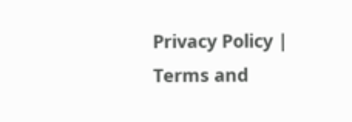Privacy Policy | Terms and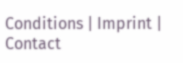Conditions | Imprint | Contact